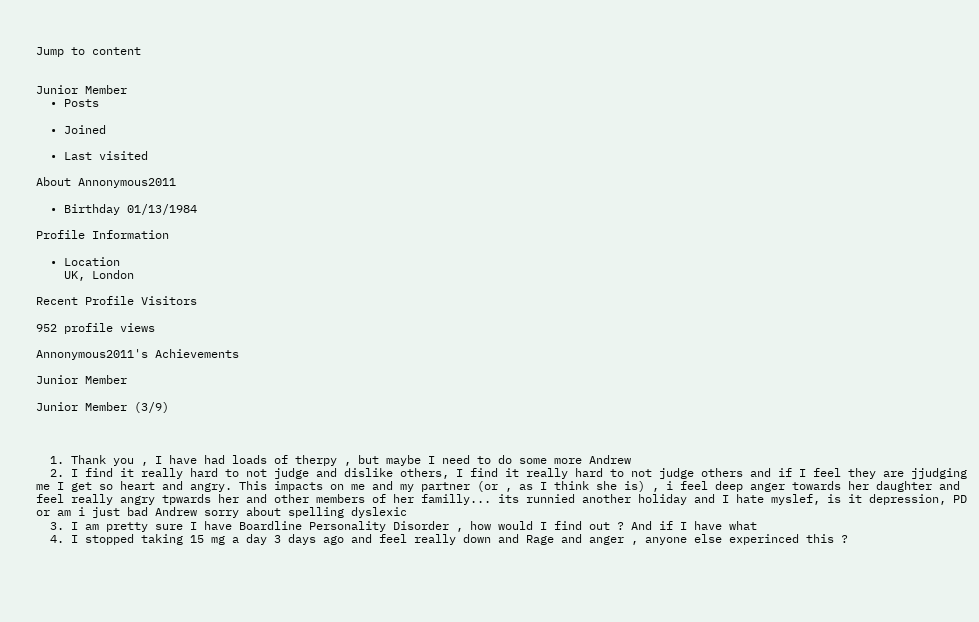Jump to content


Junior Member
  • Posts

  • Joined

  • Last visited

About Annonymous2011

  • Birthday 01/13/1984

Profile Information

  • Location
    UK, London

Recent Profile Visitors

952 profile views

Annonymous2011's Achievements

Junior Member

Junior Member (3/9)



  1. Thank you , I have had loads of therpy , but maybe I need to do some more Andrew
  2. I find it really hard to not judge and dislike others, I find it really hard to not judge others and if I feel they are jjudging me I get so heart and angry. This impacts on me and my partner (or , as I think she is) , i feel deep anger towards her daughter and feel really angry tpwards her and other members of her familly... its runnied another holiday and I hate myslef, is it depression, PD or am i just bad Andrew sorry about spelling dyslexic
  3. I am pretty sure I have Boardline Personality Disorder , how would I find out ? And if I have what
  4. I stopped taking 15 mg a day 3 days ago and feel really down and Rage and anger , anyone else experinced this ?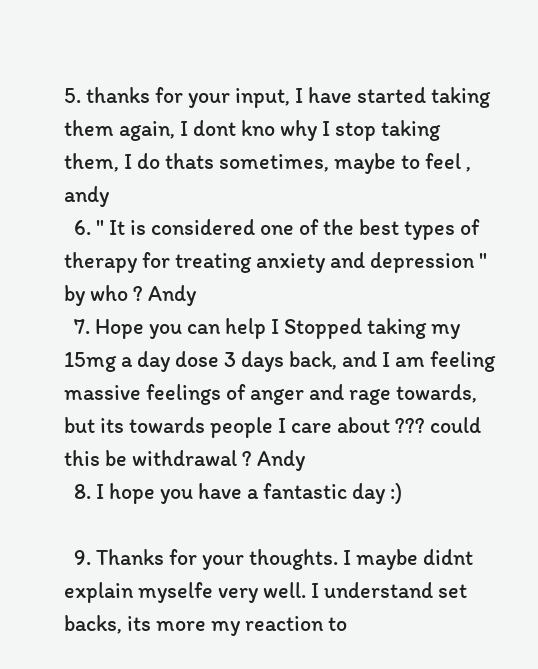5. thanks for your input, I have started taking them again, I dont kno why I stop taking them, I do thats sometimes, maybe to feel , andy
  6. " It is considered one of the best types of therapy for treating anxiety and depression " by who ? Andy
  7. Hope you can help I Stopped taking my 15mg a day dose 3 days back, and I am feeling massive feelings of anger and rage towards, but its towards people I care about ??? could this be withdrawal ? Andy
  8. I hope you have a fantastic day :)

  9. Thanks for your thoughts. I maybe didnt explain myselfe very well. I understand set backs, its more my reaction to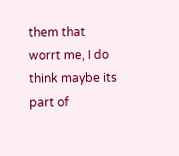them that worrt me, I do think maybe its part of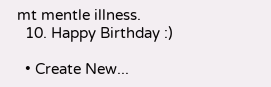mt mentle illness.
  10. Happy Birthday :)

  • Create New...